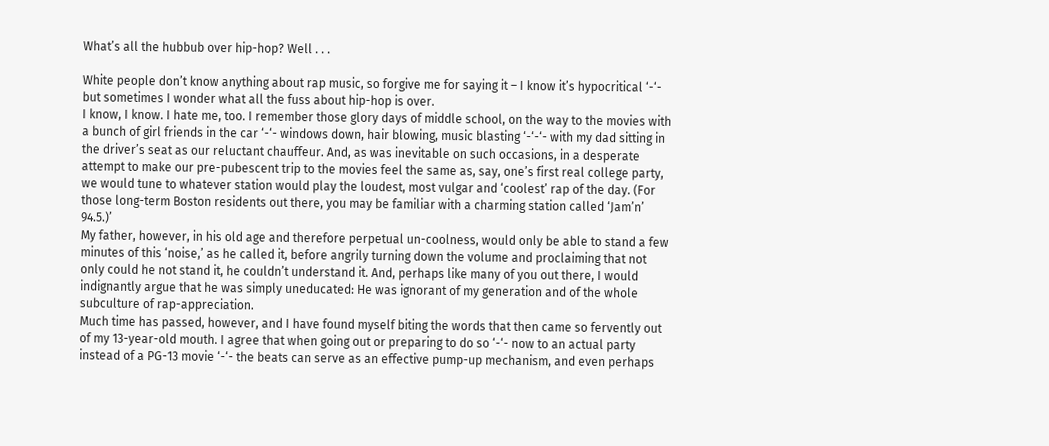What’s all the hubbub over hip-hop? Well . . .

White people don’t know anything about rap music, so forgive me for saying it – I know it’s hypocritical ‘-‘- but sometimes I wonder what all the fuss about hip-hop is over.
I know, I know. I hate me, too. I remember those glory days of middle school, on the way to the movies with a bunch of girl friends in the car ‘-‘- windows down, hair blowing, music blasting ‘-‘-‘- with my dad sitting in the driver’s seat as our reluctant chauffeur. And, as was inevitable on such occasions, in a desperate attempt to make our pre-pubescent trip to the movies feel the same as, say, one’s first real college party, we would tune to whatever station would play the loudest, most vulgar and ‘coolest’ rap of the day. (For those long-term Boston residents out there, you may be familiar with a charming station called ‘Jam’n’ 94.5.)’
My father, however, in his old age and therefore perpetual un-coolness, would only be able to stand a few minutes of this ‘noise,’ as he called it, before angrily turning down the volume and proclaiming that not only could he not stand it, he couldn’t understand it. And, perhaps like many of you out there, I would indignantly argue that he was simply uneducated: He was ignorant of my generation and of the whole subculture of rap-appreciation.
Much time has passed, however, and I have found myself biting the words that then came so fervently out of my 13-year-old mouth. I agree that when going out or preparing to do so ‘-‘- now to an actual party instead of a PG-13 movie ‘-‘- the beats can serve as an effective pump-up mechanism, and even perhaps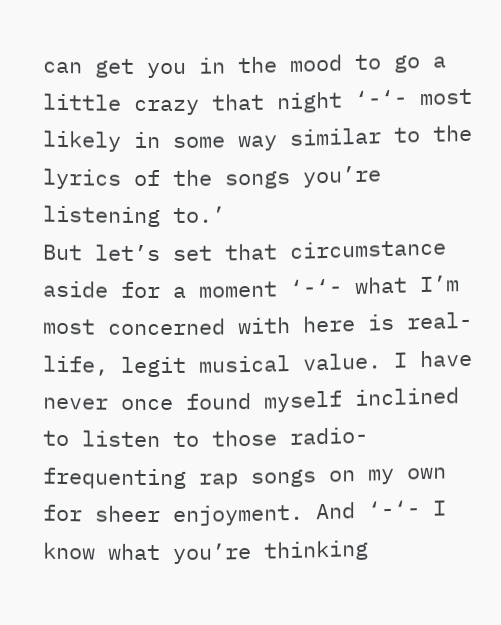can get you in the mood to go a little crazy that night ‘-‘- most likely in some way similar to the lyrics of the songs you’re listening to.’
But let’s set that circumstance aside for a moment ‘-‘- what I’m most concerned with here is real-life, legit musical value. I have never once found myself inclined to listen to those radio-frequenting rap songs on my own for sheer enjoyment. And ‘-‘- I know what you’re thinking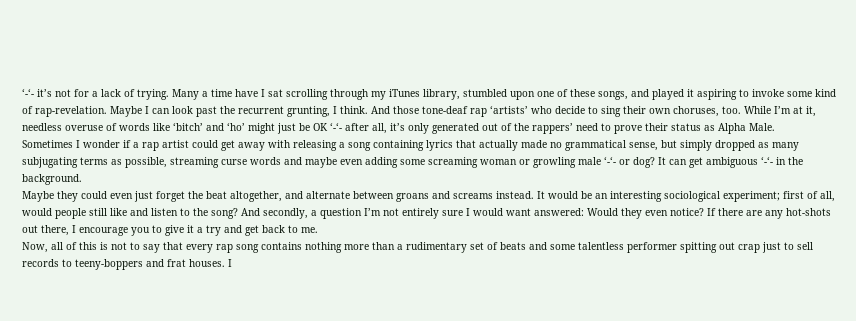‘-‘- it’s not for a lack of trying. Many a time have I sat scrolling through my iTunes library, stumbled upon one of these songs, and played it aspiring to invoke some kind of rap-revelation. Maybe I can look past the recurrent grunting, I think. And those tone-deaf rap ‘artists’ who decide to sing their own choruses, too. While I’m at it, needless overuse of words like ‘bitch’ and ‘ho’ might just be OK ‘-‘- after all, it’s only generated out of the rappers’ need to prove their status as Alpha Male.
Sometimes I wonder if a rap artist could get away with releasing a song containing lyrics that actually made no grammatical sense, but simply dropped as many subjugating terms as possible, streaming curse words and maybe even adding some screaming woman or growling male ‘-‘- or dog? It can get ambiguous ‘-‘- in the background.
Maybe they could even just forget the beat altogether, and alternate between groans and screams instead. It would be an interesting sociological experiment; first of all, would people still like and listen to the song? And secondly, a question I’m not entirely sure I would want answered: Would they even notice? If there are any hot-shots out there, I encourage you to give it a try and get back to me.
Now, all of this is not to say that every rap song contains nothing more than a rudimentary set of beats and some talentless performer spitting out crap just to sell records to teeny-boppers and frat houses. I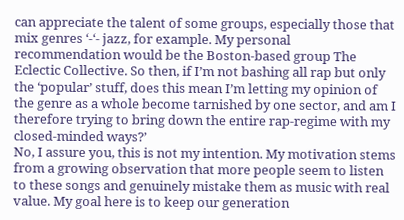can appreciate the talent of some groups, especially those that mix genres ‘-‘- jazz, for example. My personal recommendation would be the Boston-based group The Eclectic Collective. So then, if I’m not bashing all rap but only the ‘popular’ stuff, does this mean I’m letting my opinion of the genre as a whole become tarnished by one sector, and am I therefore trying to bring down the entire rap-regime with my closed-minded ways?’
No, I assure you, this is not my intention. My motivation stems from a growing observation that more people seem to listen to these songs and genuinely mistake them as music with real value. My goal here is to keep our generation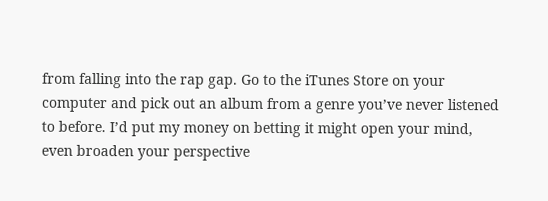from falling into the rap gap. Go to the iTunes Store on your computer and pick out an album from a genre you’ve never listened to before. I’d put my money on betting it might open your mind, even broaden your perspective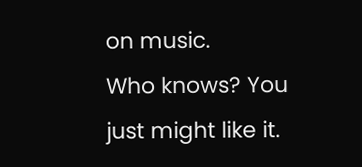on music.
Who knows? You just might like it.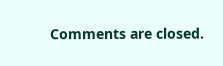Comments are closed.